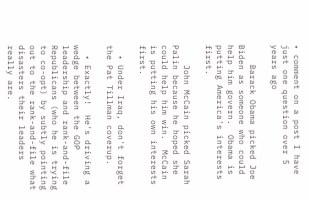• comment on a post I have just one question over 5 years ago

    Barack Obama picked Joe Biden as someone who could help him govern.  Obama is putting America's interests first.

    John McCain picked Sarah Palin because he hoped she could help him win.  McCain is putting his own interests first.

  • Under Iraq, don't forget the Pat Tillman coverup.

  • Exactly!  He's driving a wedge between the GOP leadership and rank-and-file Republicans (who he is trying to co-opt) by subtly pointing out to the rank-and-file what disasters their leaders really are.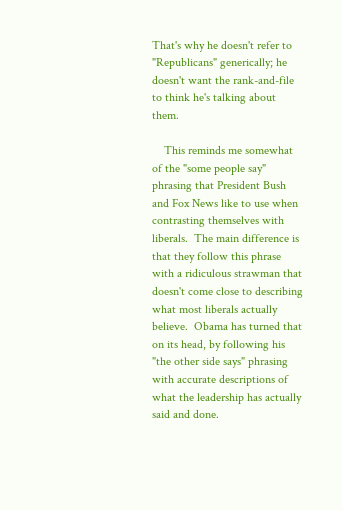That's why he doesn't refer to "Republicans" generically; he doesn't want the rank-and-file to think he's talking about them.

    This reminds me somewhat of the "some people say" phrasing that President Bush and Fox News like to use when contrasting themselves with liberals.  The main difference is that they follow this phrase with a ridiculous strawman that doesn't come close to describing what most liberals actually believe.  Obama has turned that on its head, by following his "the other side says" phrasing with accurate descriptions of what the leadership has actually said and done.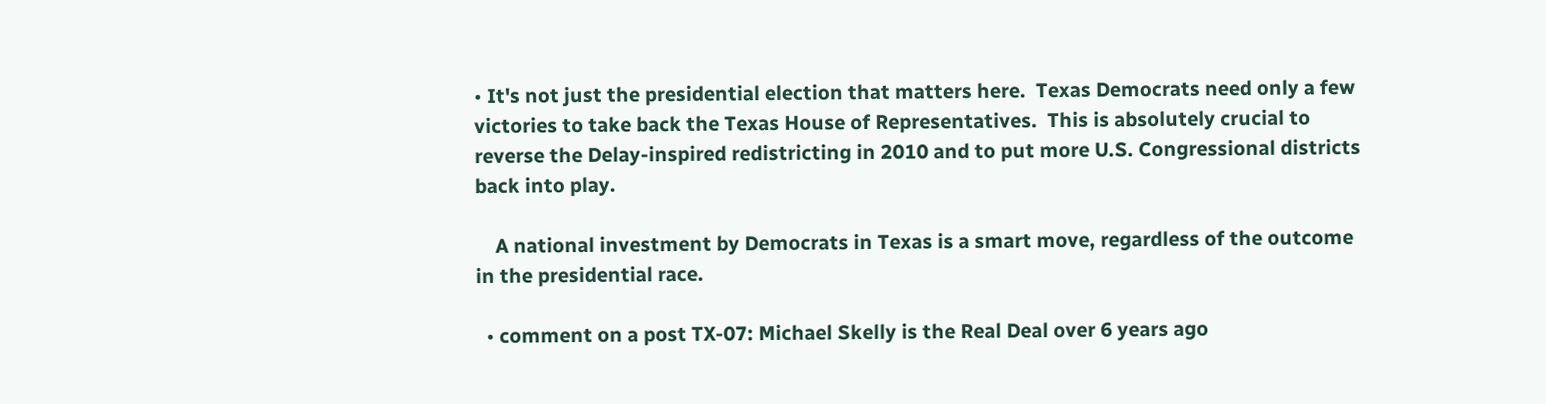• It's not just the presidential election that matters here.  Texas Democrats need only a few victories to take back the Texas House of Representatives.  This is absolutely crucial to reverse the Delay-inspired redistricting in 2010 and to put more U.S. Congressional districts back into play.

    A national investment by Democrats in Texas is a smart move, regardless of the outcome in the presidential race.

  • comment on a post TX-07: Michael Skelly is the Real Deal over 6 years ago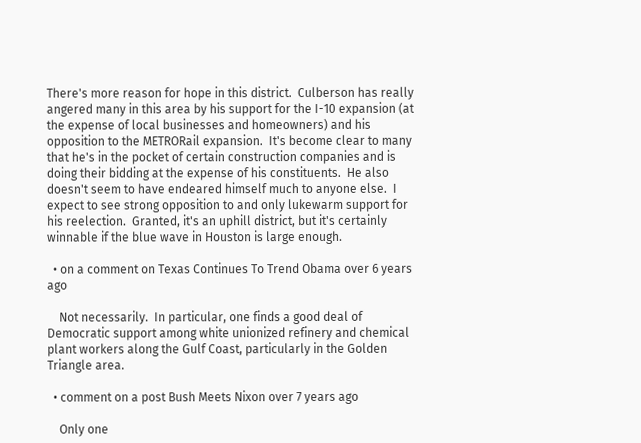There's more reason for hope in this district.  Culberson has really angered many in this area by his support for the I-10 expansion (at the expense of local businesses and homeowners) and his opposition to the METRORail expansion.  It's become clear to many that he's in the pocket of certain construction companies and is doing their bidding at the expense of his constituents.  He also doesn't seem to have endeared himself much to anyone else.  I expect to see strong opposition to and only lukewarm support for his reelection.  Granted, it's an uphill district, but it's certainly winnable if the blue wave in Houston is large enough.

  • on a comment on Texas Continues To Trend Obama over 6 years ago

    Not necessarily.  In particular, one finds a good deal of Democratic support among white unionized refinery and chemical plant workers along the Gulf Coast, particularly in the Golden Triangle area.

  • comment on a post Bush Meets Nixon over 7 years ago

    Only one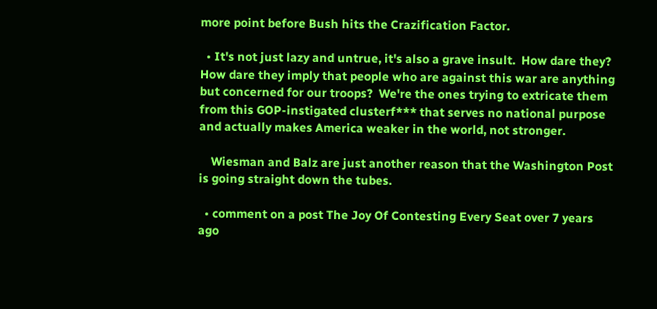more point before Bush hits the Crazification Factor.

  • It's not just lazy and untrue, it's also a grave insult.  How dare they?  How dare they imply that people who are against this war are anything but concerned for our troops?  We're the ones trying to extricate them from this GOP-instigated clusterf*** that serves no national purpose and actually makes America weaker in the world, not stronger.

    Wiesman and Balz are just another reason that the Washington Post is going straight down the tubes.

  • comment on a post The Joy Of Contesting Every Seat over 7 years ago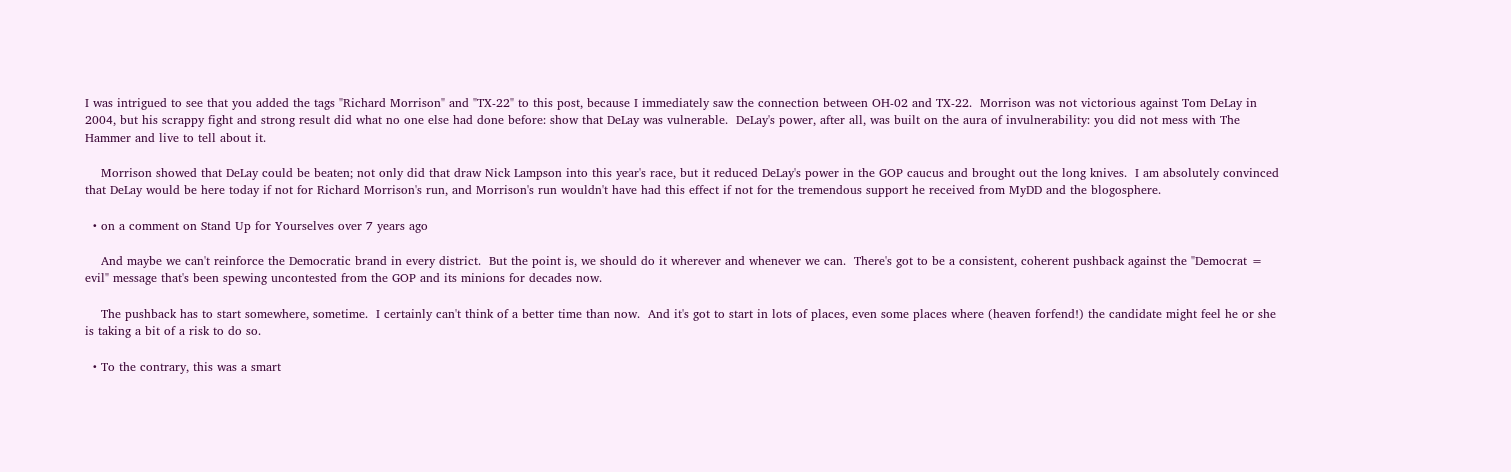I was intrigued to see that you added the tags "Richard Morrison" and "TX-22" to this post, because I immediately saw the connection between OH-02 and TX-22.  Morrison was not victorious against Tom DeLay in 2004, but his scrappy fight and strong result did what no one else had done before: show that DeLay was vulnerable.  DeLay's power, after all, was built on the aura of invulnerability: you did not mess with The Hammer and live to tell about it.

    Morrison showed that DeLay could be beaten; not only did that draw Nick Lampson into this year's race, but it reduced DeLay's power in the GOP caucus and brought out the long knives.  I am absolutely convinced that DeLay would be here today if not for Richard Morrison's run, and Morrison's run wouldn't have had this effect if not for the tremendous support he received from MyDD and the blogosphere.

  • on a comment on Stand Up for Yourselves over 7 years ago

    And maybe we can't reinforce the Democratic brand in every district.  But the point is, we should do it wherever and whenever we can.  There's got to be a consistent, coherent pushback against the "Democrat = evil" message that's been spewing uncontested from the GOP and its minions for decades now.

    The pushback has to start somewhere, sometime.  I certainly can't think of a better time than now.  And it's got to start in lots of places, even some places where (heaven forfend!) the candidate might feel he or she is taking a bit of a risk to do so.

  • To the contrary, this was a smart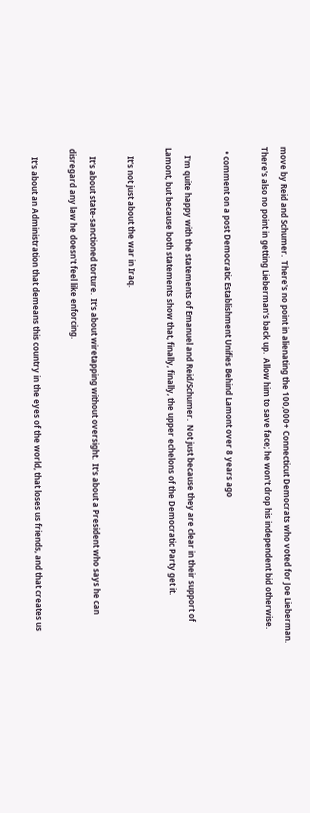move by Reid and Schumer.  There's no point in alienating the 100,000+ Connecticut Democrats who voted for Joe Lieberman.  There's also no point in getting Lieberman's back up.  Allow him to save face; he won't drop his independent bid otherwise.

  • comment on a post Democratic Establishment Unifies Behind Lamont over 8 years ago

    I'm quite happy with the statements of Emanuel and Reid/Schumer.  Not just because they are clear in their support of Lamont, but because both statements show that, finally, finally, the upper echelons of the Democratic Party get it.

    It's not just about the war in Iraq.

    It's about state-sanctioned torture.  It's about wiretapping without oversight.  It's about a President who says he can disregard any law he doesn't feel like enforcing.

    It's about an Administration that demeans this country in the eyes of the world, that loses us friends, and that creates us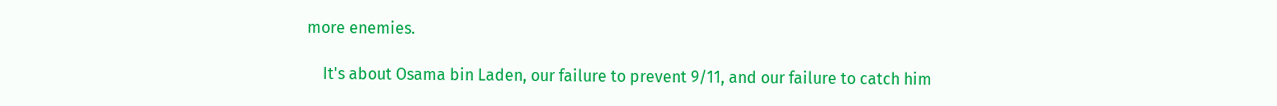more enemies.

    It's about Osama bin Laden, our failure to prevent 9/11, and our failure to catch him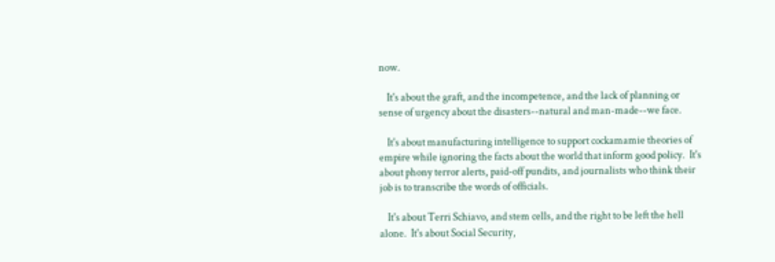now.

    It's about the graft, and the incompetence, and the lack of planning or sense of urgency about the disasters--natural and man-made--we face.

    It's about manufacturing intelligence to support cockamamie theories of empire while ignoring the facts about the world that inform good policy.  It's about phony terror alerts, paid-off pundits, and journalists who think their job is to transcribe the words of officials.

    It's about Terri Schiavo, and stem cells, and the right to be left the hell alone.  It's about Social Security,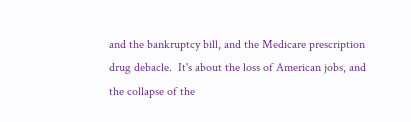and the bankruptcy bill, and the Medicare prescription drug debacle.  It's about the loss of American jobs, and the collapse of the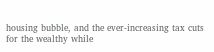housing bubble, and the ever-increasing tax cuts for the wealthy while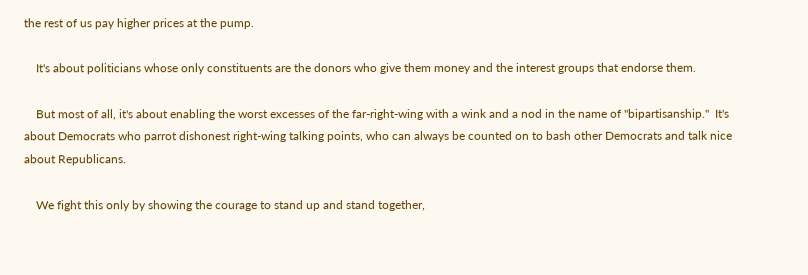the rest of us pay higher prices at the pump.

    It's about politicians whose only constituents are the donors who give them money and the interest groups that endorse them.

    But most of all, it's about enabling the worst excesses of the far-right-wing with a wink and a nod in the name of "bipartisanship."  It's about Democrats who parrot dishonest right-wing talking points, who can always be counted on to bash other Democrats and talk nice about Republicans.

    We fight this only by showing the courage to stand up and stand together,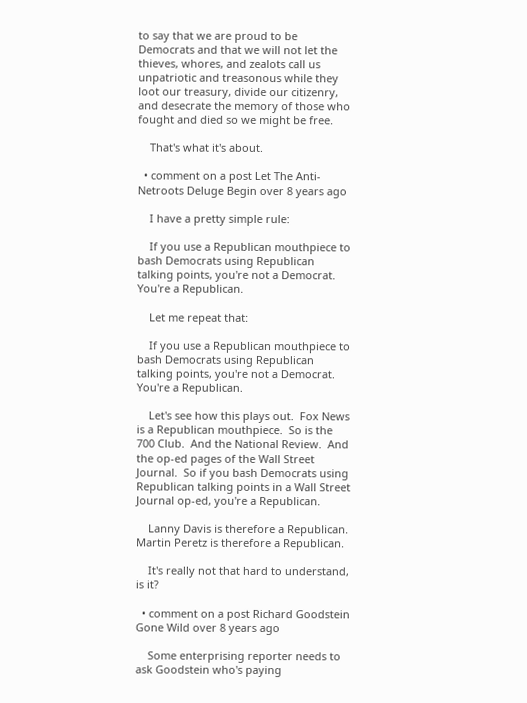to say that we are proud to be Democrats and that we will not let the thieves, whores, and zealots call us unpatriotic and treasonous while they loot our treasury, divide our citizenry, and desecrate the memory of those who fought and died so we might be free.

    That's what it's about.

  • comment on a post Let The Anti-Netroots Deluge Begin over 8 years ago

    I have a pretty simple rule:

    If you use a Republican mouthpiece to bash Democrats using Republican talking points, you're not a Democrat.  You're a Republican.

    Let me repeat that:

    If you use a Republican mouthpiece to bash Democrats using Republican talking points, you're not a Democrat.  You're a Republican.

    Let's see how this plays out.  Fox News is a Republican mouthpiece.  So is the 700 Club.  And the National Review.  And the op-ed pages of the Wall Street Journal.  So if you bash Democrats using Republican talking points in a Wall Street Journal op-ed, you're a Republican.

    Lanny Davis is therefore a Republican.  Martin Peretz is therefore a Republican.

    It's really not that hard to understand, is it?

  • comment on a post Richard Goodstein Gone Wild over 8 years ago

    Some enterprising reporter needs to ask Goodstein who's paying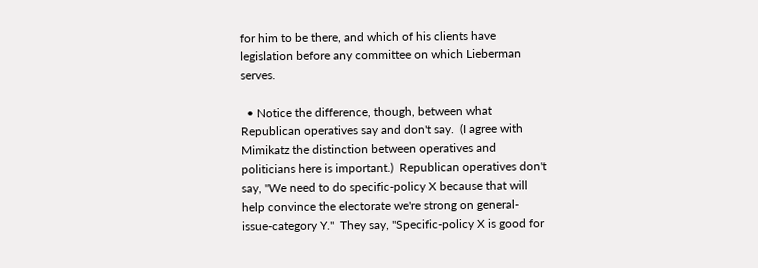for him to be there, and which of his clients have legislation before any committee on which Lieberman serves.

  • Notice the difference, though, between what Republican operatives say and don't say.  (I agree with Mimikatz the distinction between operatives and politicians here is important.)  Republican operatives don't say, "We need to do specific-policy X because that will help convince the electorate we're strong on general-issue-category Y."  They say, "Specific-policy X is good for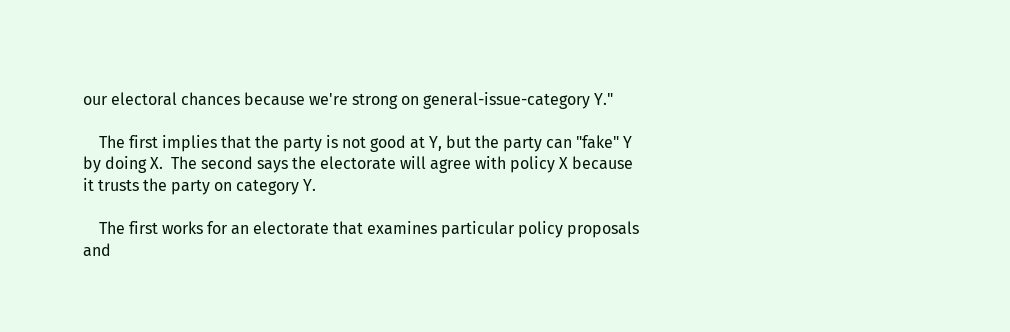our electoral chances because we're strong on general-issue-category Y."

    The first implies that the party is not good at Y, but the party can "fake" Y by doing X.  The second says the electorate will agree with policy X because it trusts the party on category Y.

    The first works for an electorate that examines particular policy proposals and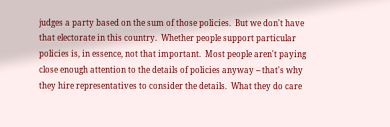judges a party based on the sum of those policies.  But we don't have that electorate in this country.  Whether people support particular policies is, in essence, not that important.  Most people aren't paying close enough attention to the details of policies anyway -- that's why they hire representatives to consider the details.  What they do care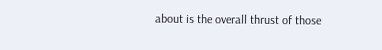about is the overall thrust of those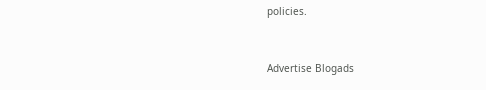policies.


Advertise Blogads